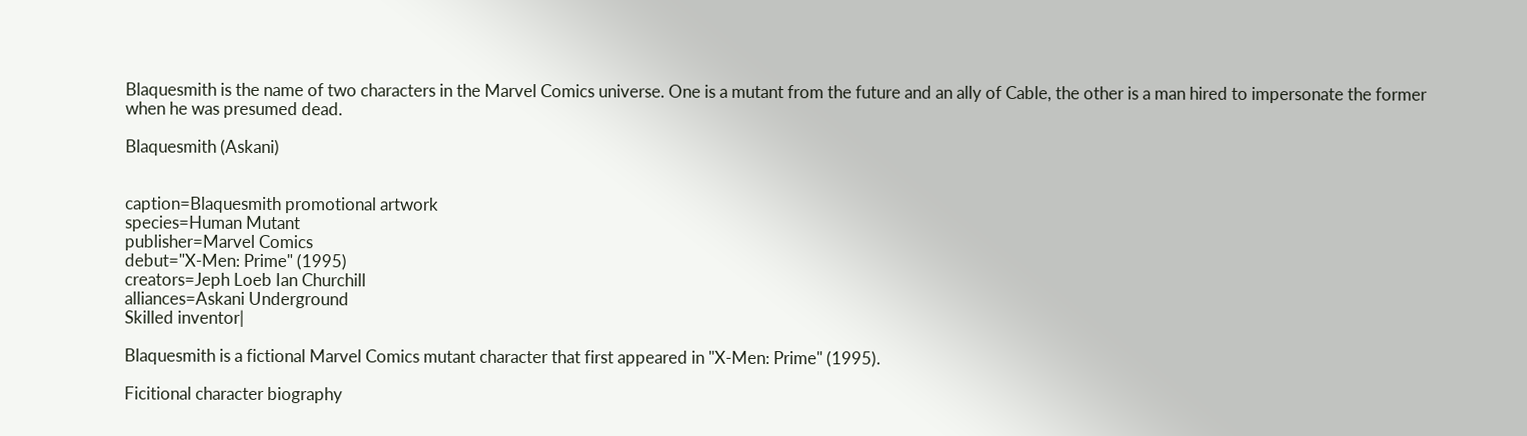Blaquesmith is the name of two characters in the Marvel Comics universe. One is a mutant from the future and an ally of Cable, the other is a man hired to impersonate the former when he was presumed dead.

Blaquesmith (Askani)


caption=Blaquesmith promotional artwork
species=Human Mutant
publisher=Marvel Comics
debut="X-Men: Prime" (1995)
creators=Jeph Loeb Ian Churchill
alliances=Askani Underground
Skilled inventor|

Blaquesmith is a fictional Marvel Comics mutant character that first appeared in "X-Men: Prime" (1995).

Ficitional character biography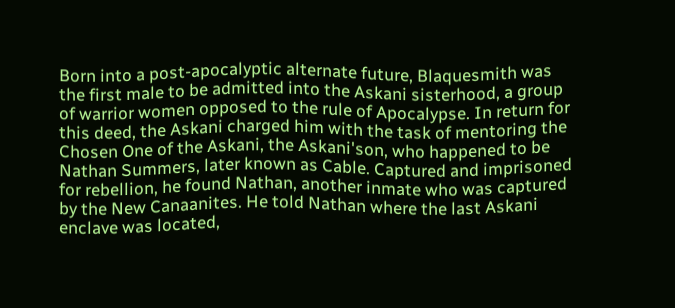Born into a post-apocalyptic alternate future, Blaquesmith was the first male to be admitted into the Askani sisterhood, a group of warrior women opposed to the rule of Apocalypse. In return for this deed, the Askani charged him with the task of mentoring the Chosen One of the Askani, the Askani'son, who happened to be Nathan Summers, later known as Cable. Captured and imprisoned for rebellion, he found Nathan, another inmate who was captured by the New Canaanites. He told Nathan where the last Askani enclave was located,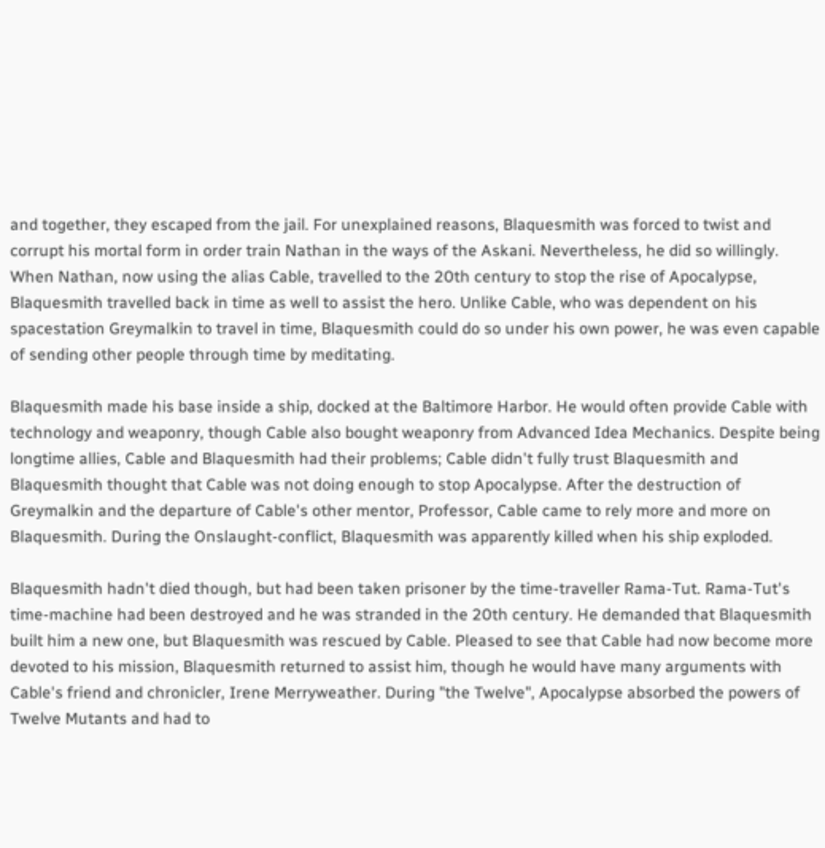and together, they escaped from the jail. For unexplained reasons, Blaquesmith was forced to twist and corrupt his mortal form in order train Nathan in the ways of the Askani. Nevertheless, he did so willingly. When Nathan, now using the alias Cable, travelled to the 20th century to stop the rise of Apocalypse, Blaquesmith travelled back in time as well to assist the hero. Unlike Cable, who was dependent on his spacestation Greymalkin to travel in time, Blaquesmith could do so under his own power, he was even capable of sending other people through time by meditating.

Blaquesmith made his base inside a ship, docked at the Baltimore Harbor. He would often provide Cable with technology and weaponry, though Cable also bought weaponry from Advanced Idea Mechanics. Despite being longtime allies, Cable and Blaquesmith had their problems; Cable didn't fully trust Blaquesmith and Blaquesmith thought that Cable was not doing enough to stop Apocalypse. After the destruction of Greymalkin and the departure of Cable's other mentor, Professor, Cable came to rely more and more on Blaquesmith. During the Onslaught-conflict, Blaquesmith was apparently killed when his ship exploded.

Blaquesmith hadn't died though, but had been taken prisoner by the time-traveller Rama-Tut. Rama-Tut's time-machine had been destroyed and he was stranded in the 20th century. He demanded that Blaquesmith built him a new one, but Blaquesmith was rescued by Cable. Pleased to see that Cable had now become more devoted to his mission, Blaquesmith returned to assist him, though he would have many arguments with Cable's friend and chronicler, Irene Merryweather. During "the Twelve", Apocalypse absorbed the powers of Twelve Mutants and had to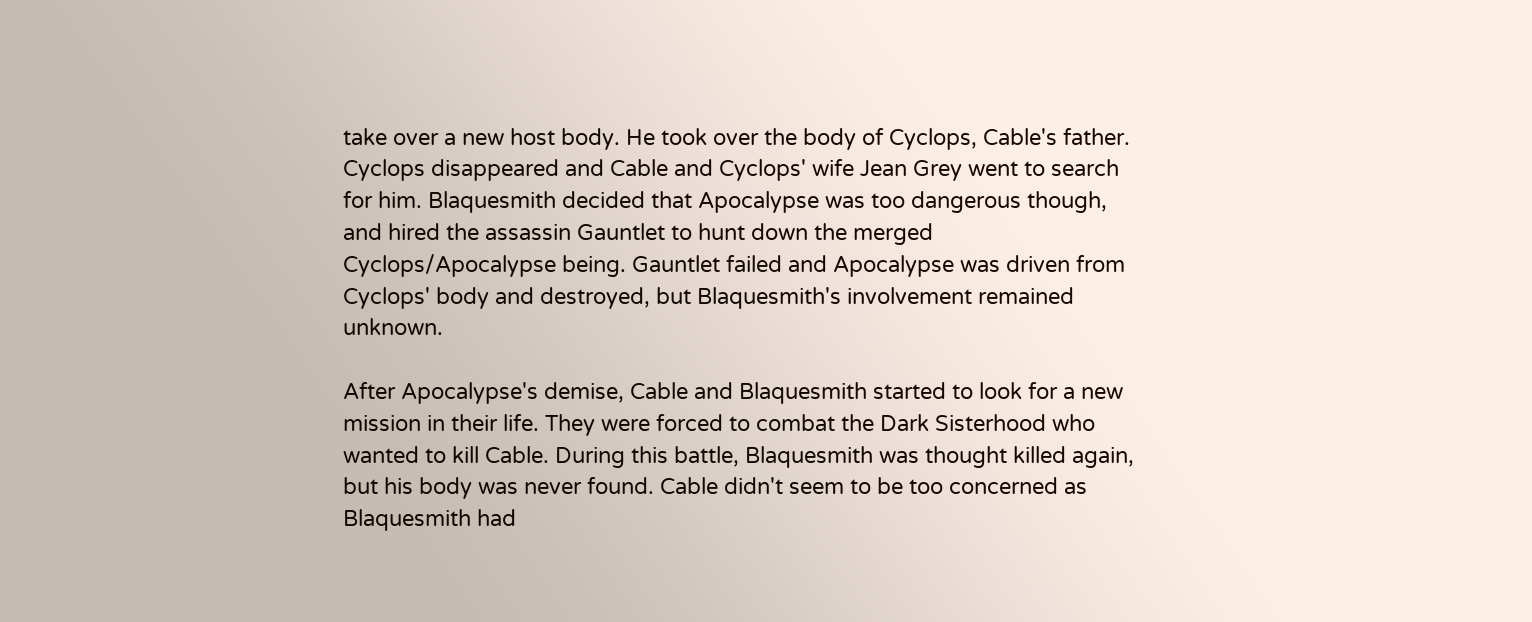take over a new host body. He took over the body of Cyclops, Cable's father. Cyclops disappeared and Cable and Cyclops' wife Jean Grey went to search for him. Blaquesmith decided that Apocalypse was too dangerous though, and hired the assassin Gauntlet to hunt down the merged Cyclops/Apocalypse being. Gauntlet failed and Apocalypse was driven from Cyclops' body and destroyed, but Blaquesmith's involvement remained unknown.

After Apocalypse's demise, Cable and Blaquesmith started to look for a new mission in their life. They were forced to combat the Dark Sisterhood who wanted to kill Cable. During this battle, Blaquesmith was thought killed again, but his body was never found. Cable didn't seem to be too concerned as Blaquesmith had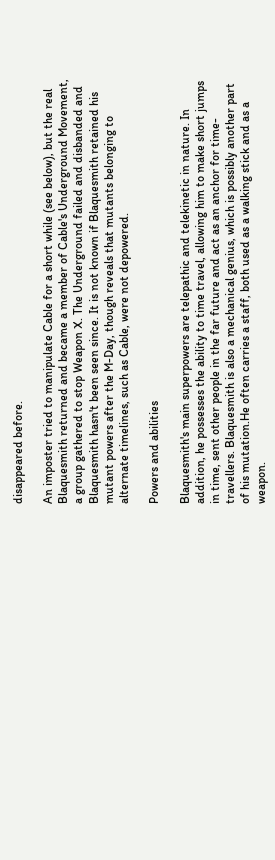disappeared before.

An imposter tried to manipulate Cable for a short while (see below), but the real Blaquesmith returned and became a member of Cable's Underground Movement, a group gathered to stop Weapon X. The Underground failed and disbanded and Blaquesmith hasn't been seen since. It is not known if Blaquesmith retained his mutant powers after the M-Day, though reveals that mutants belonging to alternate timelines, such as Cable, were not depowered.

Powers and abilities

Blaquesmith's main superpowers are telepathic and telekinetic in nature. In addition, he possesses the ability to time travel, allowing him to make short jumps in time, sent other people in the far future and act as an anchor for time-travellers. Blaquesmith is also a mechanical genius, which is possibly another part of his mutation.He often carries a staff, both used as a walking stick and as a weapon.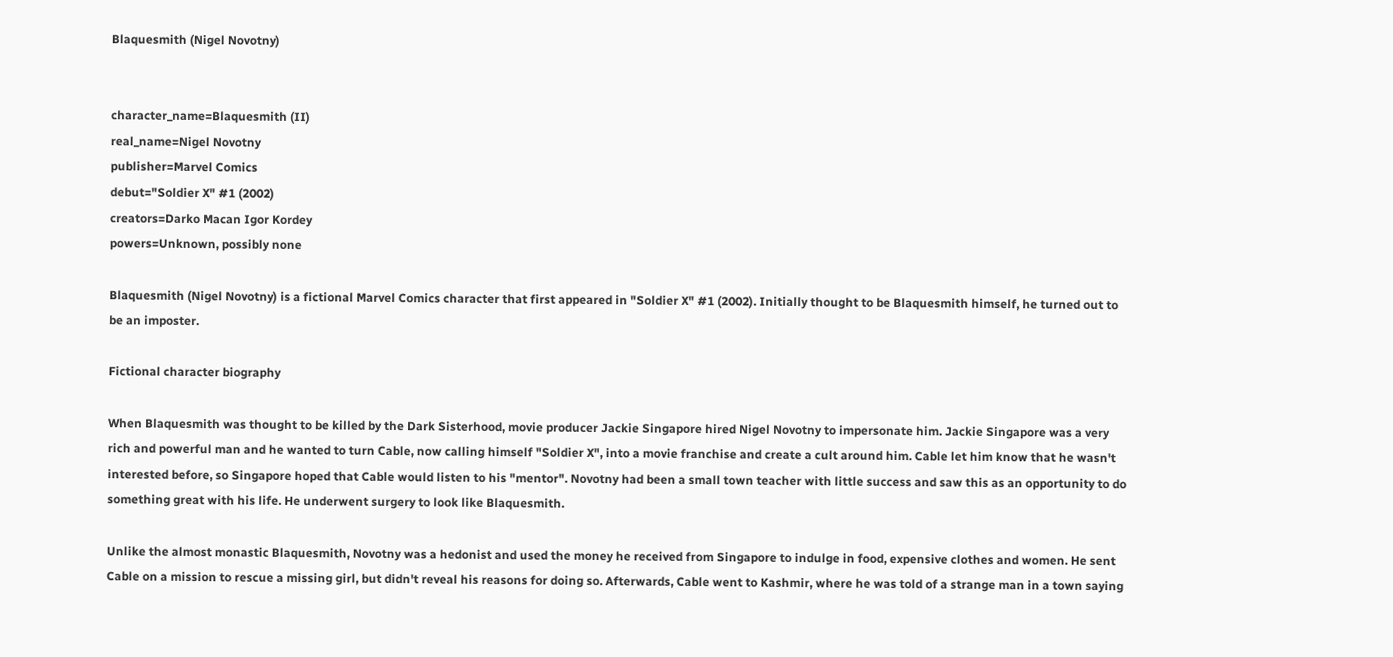Blaquesmith (Nigel Novotny)


character_name=Blaquesmith (II)
real_name=Nigel Novotny
publisher=Marvel Comics
debut="Soldier X" #1 (2002)
creators=Darko Macan Igor Kordey
powers=Unknown, possibly none

Blaquesmith (Nigel Novotny) is a fictional Marvel Comics character that first appeared in "Soldier X" #1 (2002). Initially thought to be Blaquesmith himself, he turned out to be an imposter.

Fictional character biography

When Blaquesmith was thought to be killed by the Dark Sisterhood, movie producer Jackie Singapore hired Nigel Novotny to impersonate him. Jackie Singapore was a very rich and powerful man and he wanted to turn Cable, now calling himself "Soldier X", into a movie franchise and create a cult around him. Cable let him know that he wasn't interested before, so Singapore hoped that Cable would listen to his "mentor". Novotny had been a small town teacher with little success and saw this as an opportunity to do something great with his life. He underwent surgery to look like Blaquesmith.

Unlike the almost monastic Blaquesmith, Novotny was a hedonist and used the money he received from Singapore to indulge in food, expensive clothes and women. He sent Cable on a mission to rescue a missing girl, but didn't reveal his reasons for doing so. Afterwards, Cable went to Kashmir, where he was told of a strange man in a town saying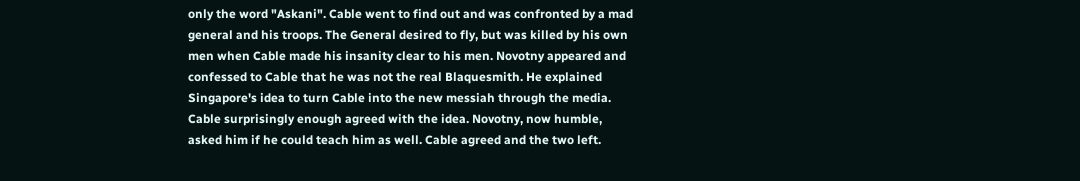only the word "Askani". Cable went to find out and was confronted by a mad general and his troops. The General desired to fly, but was killed by his own men when Cable made his insanity clear to his men. Novotny appeared and confessed to Cable that he was not the real Blaquesmith. He explained Singapore's idea to turn Cable into the new messiah through the media. Cable surprisingly enough agreed with the idea. Novotny, now humble, asked him if he could teach him as well. Cable agreed and the two left.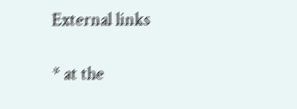External links

* at the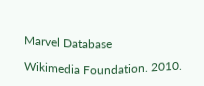Marvel Database

Wikimedia Foundation. 2010.